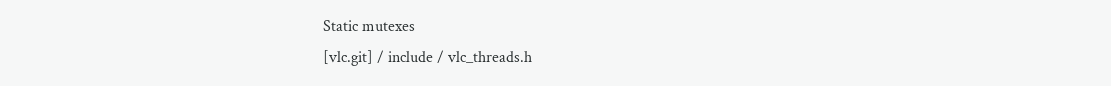Static mutexes
[vlc.git] / include / vlc_threads.h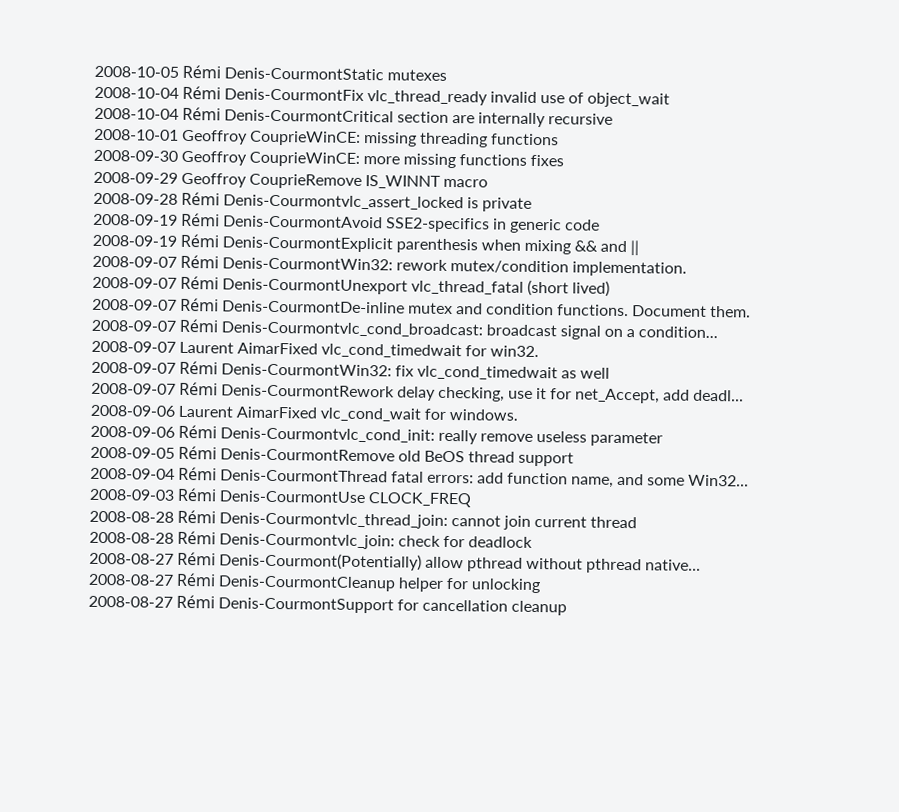2008-10-05 Rémi Denis-CourmontStatic mutexes
2008-10-04 Rémi Denis-CourmontFix vlc_thread_ready invalid use of object_wait
2008-10-04 Rémi Denis-CourmontCritical section are internally recursive
2008-10-01 Geoffroy CouprieWinCE: missing threading functions
2008-09-30 Geoffroy CouprieWinCE: more missing functions fixes
2008-09-29 Geoffroy CouprieRemove IS_WINNT macro
2008-09-28 Rémi Denis-Courmontvlc_assert_locked is private
2008-09-19 Rémi Denis-CourmontAvoid SSE2-specifics in generic code
2008-09-19 Rémi Denis-CourmontExplicit parenthesis when mixing && and ||
2008-09-07 Rémi Denis-CourmontWin32: rework mutex/condition implementation.
2008-09-07 Rémi Denis-CourmontUnexport vlc_thread_fatal (short lived)
2008-09-07 Rémi Denis-CourmontDe-inline mutex and condition functions. Document them.
2008-09-07 Rémi Denis-Courmontvlc_cond_broadcast: broadcast signal on a condition...
2008-09-07 Laurent AimarFixed vlc_cond_timedwait for win32.
2008-09-07 Rémi Denis-CourmontWin32: fix vlc_cond_timedwait as well
2008-09-07 Rémi Denis-CourmontRework delay checking, use it for net_Accept, add deadl...
2008-09-06 Laurent AimarFixed vlc_cond_wait for windows.
2008-09-06 Rémi Denis-Courmontvlc_cond_init: really remove useless parameter
2008-09-05 Rémi Denis-CourmontRemove old BeOS thread support
2008-09-04 Rémi Denis-CourmontThread fatal errors: add function name, and some Win32...
2008-09-03 Rémi Denis-CourmontUse CLOCK_FREQ
2008-08-28 Rémi Denis-Courmontvlc_thread_join: cannot join current thread
2008-08-28 Rémi Denis-Courmontvlc_join: check for deadlock
2008-08-27 Rémi Denis-Courmont(Potentially) allow pthread without pthread native...
2008-08-27 Rémi Denis-CourmontCleanup helper for unlocking
2008-08-27 Rémi Denis-CourmontSupport for cancellation cleanup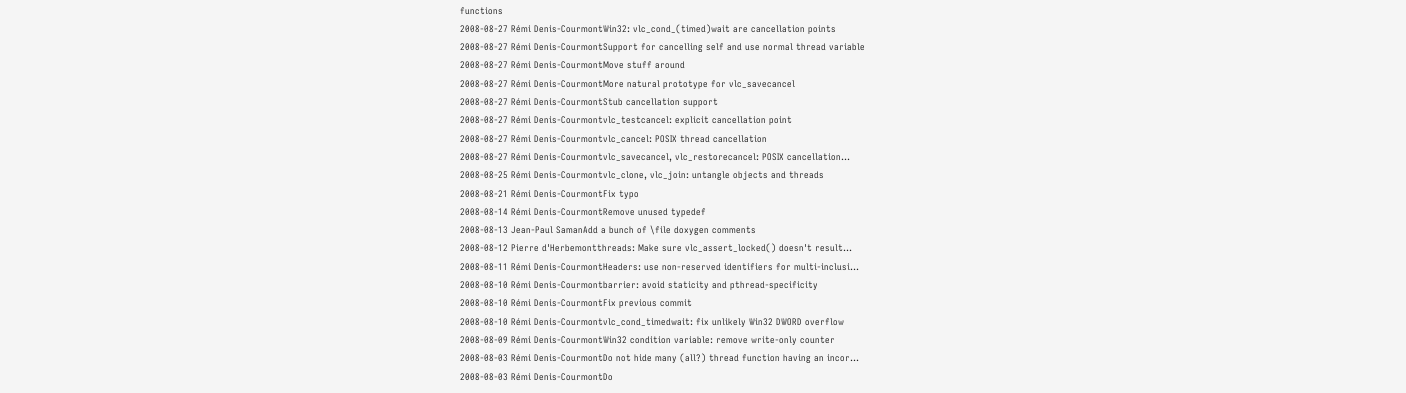functions
2008-08-27 Rémi Denis-CourmontWin32: vlc_cond_(timed)wait are cancellation points
2008-08-27 Rémi Denis-CourmontSupport for cancelling self and use normal thread variable
2008-08-27 Rémi Denis-CourmontMove stuff around
2008-08-27 Rémi Denis-CourmontMore natural prototype for vlc_savecancel
2008-08-27 Rémi Denis-CourmontStub cancellation support
2008-08-27 Rémi Denis-Courmontvlc_testcancel: explicit cancellation point
2008-08-27 Rémi Denis-Courmontvlc_cancel: POSIX thread cancellation
2008-08-27 Rémi Denis-Courmontvlc_savecancel, vlc_restorecancel: POSIX cancellation...
2008-08-25 Rémi Denis-Courmontvlc_clone, vlc_join: untangle objects and threads
2008-08-21 Rémi Denis-CourmontFix typo
2008-08-14 Rémi Denis-CourmontRemove unused typedef
2008-08-13 Jean-Paul SamanAdd a bunch of \file doxygen comments
2008-08-12 Pierre d'Herbemontthreads: Make sure vlc_assert_locked() doesn't result...
2008-08-11 Rémi Denis-CourmontHeaders: use non-reserved identifiers for multi-inclusi...
2008-08-10 Rémi Denis-Courmontbarrier: avoid staticity and pthread-specificity
2008-08-10 Rémi Denis-CourmontFix previous commit
2008-08-10 Rémi Denis-Courmontvlc_cond_timedwait: fix unlikely Win32 DWORD overflow
2008-08-09 Rémi Denis-CourmontWin32 condition variable: remove write-only counter
2008-08-03 Rémi Denis-CourmontDo not hide many (all?) thread function having an incor...
2008-08-03 Rémi Denis-CourmontDo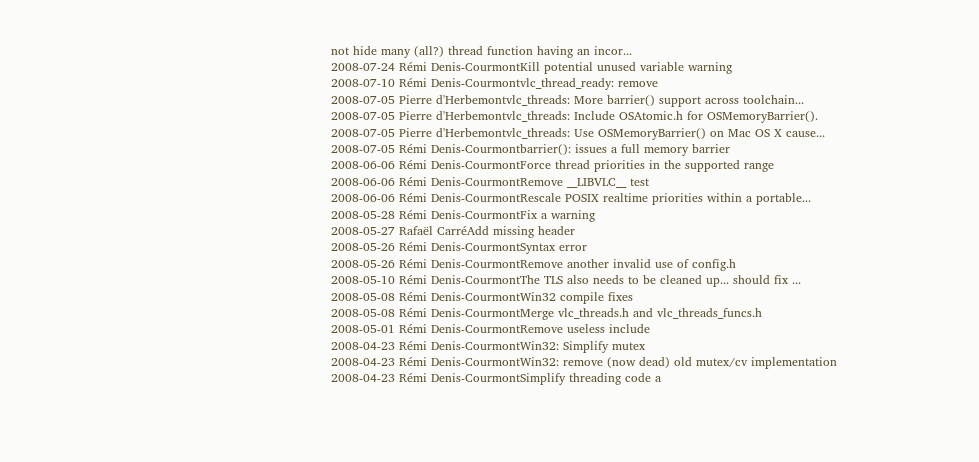not hide many (all?) thread function having an incor...
2008-07-24 Rémi Denis-CourmontKill potential unused variable warning
2008-07-10 Rémi Denis-Courmontvlc_thread_ready: remove
2008-07-05 Pierre d'Herbemontvlc_threads: More barrier() support across toolchain...
2008-07-05 Pierre d'Herbemontvlc_threads: Include OSAtomic.h for OSMemoryBarrier().
2008-07-05 Pierre d'Herbemontvlc_threads: Use OSMemoryBarrier() on Mac OS X cause...
2008-07-05 Rémi Denis-Courmontbarrier(): issues a full memory barrier
2008-06-06 Rémi Denis-CourmontForce thread priorities in the supported range
2008-06-06 Rémi Denis-CourmontRemove __LIBVLC__ test
2008-06-06 Rémi Denis-CourmontRescale POSIX realtime priorities within a portable...
2008-05-28 Rémi Denis-CourmontFix a warning
2008-05-27 Rafaël CarréAdd missing header
2008-05-26 Rémi Denis-CourmontSyntax error
2008-05-26 Rémi Denis-CourmontRemove another invalid use of config.h
2008-05-10 Rémi Denis-CourmontThe TLS also needs to be cleaned up... should fix ...
2008-05-08 Rémi Denis-CourmontWin32 compile fixes
2008-05-08 Rémi Denis-CourmontMerge vlc_threads.h and vlc_threads_funcs.h
2008-05-01 Rémi Denis-CourmontRemove useless include
2008-04-23 Rémi Denis-CourmontWin32: Simplify mutex
2008-04-23 Rémi Denis-CourmontWin32: remove (now dead) old mutex/cv implementation
2008-04-23 Rémi Denis-CourmontSimplify threading code a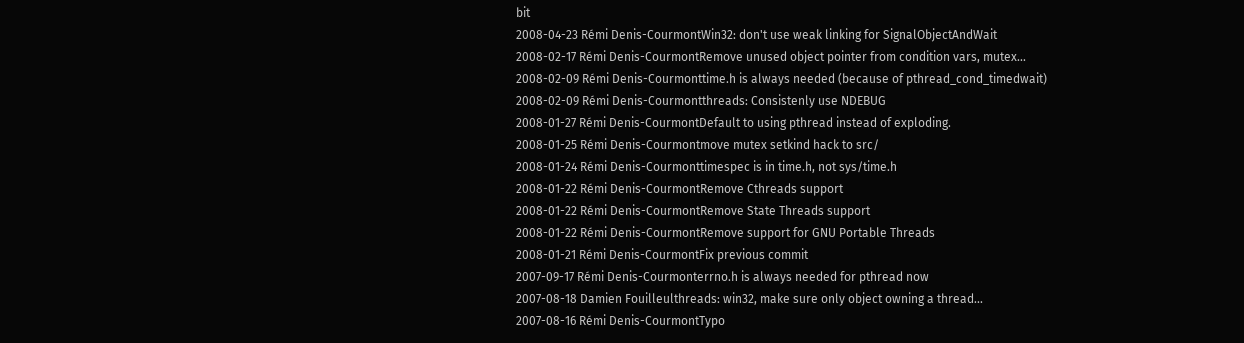bit
2008-04-23 Rémi Denis-CourmontWin32: don't use weak linking for SignalObjectAndWait
2008-02-17 Rémi Denis-CourmontRemove unused object pointer from condition vars, mutex...
2008-02-09 Rémi Denis-Courmonttime.h is always needed (because of pthread_cond_timedwait)
2008-02-09 Rémi Denis-Courmontthreads: Consistenly use NDEBUG
2008-01-27 Rémi Denis-CourmontDefault to using pthread instead of exploding.
2008-01-25 Rémi Denis-Courmontmove mutex setkind hack to src/
2008-01-24 Rémi Denis-Courmonttimespec is in time.h, not sys/time.h
2008-01-22 Rémi Denis-CourmontRemove Cthreads support
2008-01-22 Rémi Denis-CourmontRemove State Threads support
2008-01-22 Rémi Denis-CourmontRemove support for GNU Portable Threads
2008-01-21 Rémi Denis-CourmontFix previous commit
2007-09-17 Rémi Denis-Courmonterrno.h is always needed for pthread now
2007-08-18 Damien Fouilleulthreads: win32, make sure only object owning a thread...
2007-08-16 Rémi Denis-CourmontTypo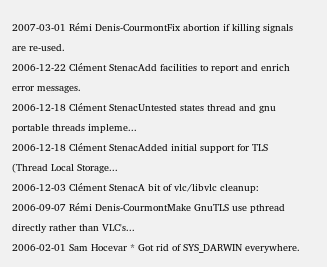2007-03-01 Rémi Denis-CourmontFix abortion if killing signals are re-used.
2006-12-22 Clément StenacAdd facilities to report and enrich error messages.
2006-12-18 Clément StenacUntested states thread and gnu portable threads impleme...
2006-12-18 Clément StenacAdded initial support for TLS (Thread Local Storage...
2006-12-03 Clément StenacA bit of vlc/libvlc cleanup:
2006-09-07 Rémi Denis-CourmontMake GnuTLS use pthread directly rather than VLC's...
2006-02-01 Sam Hocevar * Got rid of SYS_DARWIN everywhere.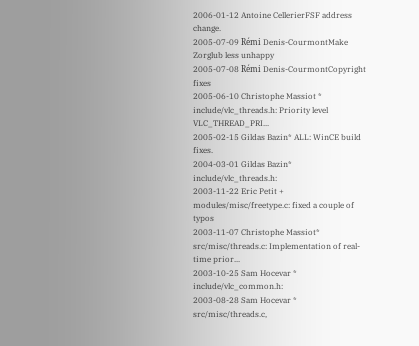2006-01-12 Antoine CellerierFSF address change.
2005-07-09 Rémi Denis-CourmontMake Zorglub less unhappy
2005-07-08 Rémi Denis-CourmontCopyright fixes
2005-06-10 Christophe Massiot * include/vlc_threads.h: Priority level VLC_THREAD_PRI...
2005-02-15 Gildas Bazin* ALL: WinCE build fixes.
2004-03-01 Gildas Bazin* include/vlc_threads.h:
2003-11-22 Eric Petit + modules/misc/freetype.c: fixed a couple of typos
2003-11-07 Christophe Massiot* src/misc/threads.c: Implementation of real-time prior...
2003-10-25 Sam Hocevar * include/vlc_common.h:
2003-08-28 Sam Hocevar * src/misc/threads.c,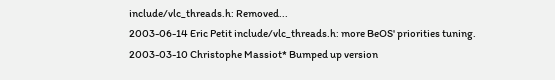include/vlc_threads.h: Removed...
2003-06-14 Eric Petit include/vlc_threads.h: more BeOS' priorities tuning.
2003-03-10 Christophe Massiot* Bumped up version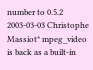number to 0.5.2
2003-03-03 Christophe Massiot* mpeg_video is back as a built-in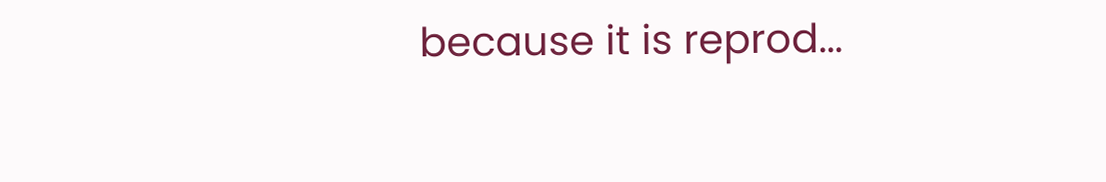because it is reprod...